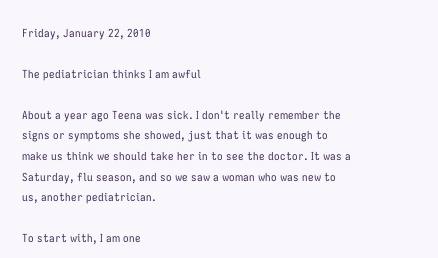Friday, January 22, 2010

The pediatrician thinks I am awful

About a year ago Teena was sick. I don't really remember the signs or symptoms she showed, just that it was enough to make us think we should take her in to see the doctor. It was a Saturday, flu season, and so we saw a woman who was new to us, another pediatrician.

To start with, I am one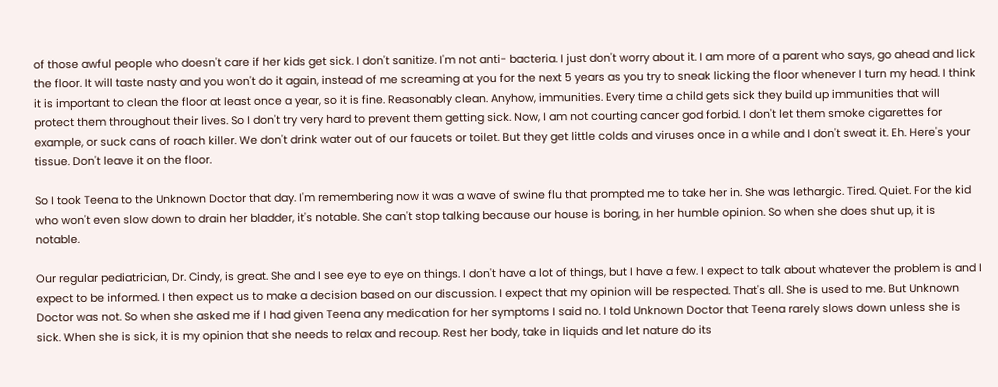of those awful people who doesn't care if her kids get sick. I don't sanitize. I'm not anti- bacteria. I just don't worry about it. I am more of a parent who says, go ahead and lick the floor. It will taste nasty and you won't do it again, instead of me screaming at you for the next 5 years as you try to sneak licking the floor whenever I turn my head. I think it is important to clean the floor at least once a year, so it is fine. Reasonably clean. Anyhow, immunities. Every time a child gets sick they build up immunities that will protect them throughout their lives. So I don't try very hard to prevent them getting sick. Now, I am not courting cancer god forbid. I don't let them smoke cigarettes for example, or suck cans of roach killer. We don't drink water out of our faucets or toilet. But they get little colds and viruses once in a while and I don't sweat it. Eh. Here's your tissue. Don't leave it on the floor.

So I took Teena to the Unknown Doctor that day. I'm remembering now it was a wave of swine flu that prompted me to take her in. She was lethargic. Tired. Quiet. For the kid who won't even slow down to drain her bladder, it's notable. She can't stop talking because our house is boring, in her humble opinion. So when she does shut up, it is notable.

Our regular pediatrician, Dr. Cindy, is great. She and I see eye to eye on things. I don't have a lot of things, but I have a few. I expect to talk about whatever the problem is and I expect to be informed. I then expect us to make a decision based on our discussion. I expect that my opinion will be respected. That's all. She is used to me. But Unknown Doctor was not. So when she asked me if I had given Teena any medication for her symptoms I said no. I told Unknown Doctor that Teena rarely slows down unless she is sick. When she is sick, it is my opinion that she needs to relax and recoup. Rest her body, take in liquids and let nature do its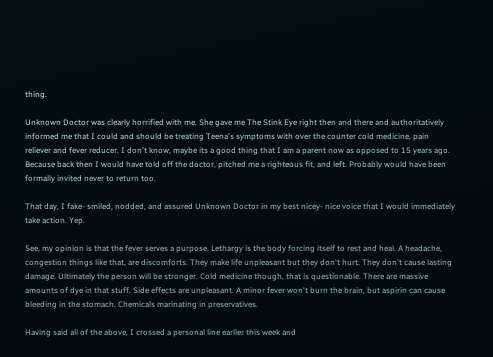thing.

Unknown Doctor was clearly horrified with me. She gave me The Stink Eye right then and there and authoritatively informed me that I could and should be treating Teena's symptoms with over the counter cold medicine, pain reliever and fever reducer. I don't know, maybe its a good thing that I am a parent now as opposed to 15 years ago. Because back then I would have told off the doctor, pitched me a righteous fit, and left. Probably would have been formally invited never to return too.

That day, I fake- smiled, nodded, and assured Unknown Doctor in my best nicey- nice voice that I would immediately take action. Yep.

See, my opinion is that the fever serves a purpose. Lethargy is the body forcing itself to rest and heal. A headache, congestion things like that, are discomforts. They make life unpleasant but they don't hurt. They don't cause lasting damage. Ultimately the person will be stronger. Cold medicine though, that is questionable. There are massive amounts of dye in that stuff. Side effects are unpleasant. A minor fever won't burn the brain, but aspirin can cause bleeding in the stomach. Chemicals marinating in preservatives.

Having said all of the above, I crossed a personal line earlier this week and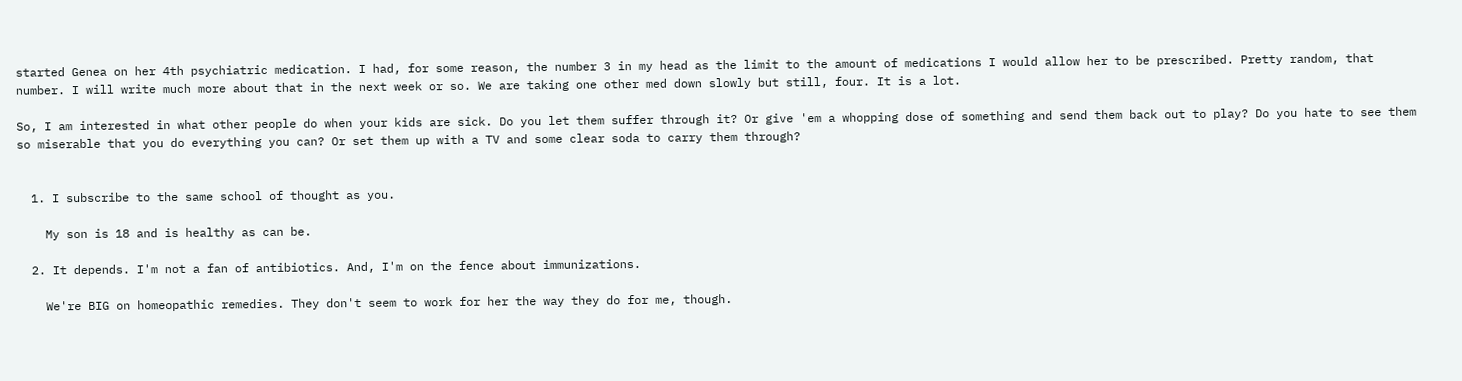started Genea on her 4th psychiatric medication. I had, for some reason, the number 3 in my head as the limit to the amount of medications I would allow her to be prescribed. Pretty random, that number. I will write much more about that in the next week or so. We are taking one other med down slowly but still, four. It is a lot.

So, I am interested in what other people do when your kids are sick. Do you let them suffer through it? Or give 'em a whopping dose of something and send them back out to play? Do you hate to see them so miserable that you do everything you can? Or set them up with a TV and some clear soda to carry them through?


  1. I subscribe to the same school of thought as you.

    My son is 18 and is healthy as can be.

  2. It depends. I'm not a fan of antibiotics. And, I'm on the fence about immunizations.

    We're BIG on homeopathic remedies. They don't seem to work for her the way they do for me, though.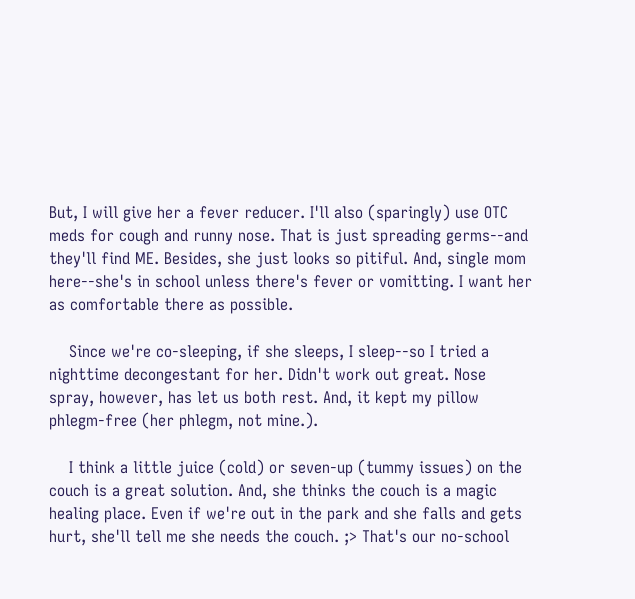But, I will give her a fever reducer. I'll also (sparingly) use OTC meds for cough and runny nose. That is just spreading germs--and they'll find ME. Besides, she just looks so pitiful. And, single mom here--she's in school unless there's fever or vomitting. I want her as comfortable there as possible.

    Since we're co-sleeping, if she sleeps, I sleep--so I tried a nighttime decongestant for her. Didn't work out great. Nose spray, however, has let us both rest. And, it kept my pillow phlegm-free (her phlegm, not mine.).

    I think a little juice (cold) or seven-up (tummy issues) on the couch is a great solution. And, she thinks the couch is a magic healing place. Even if we're out in the park and she falls and gets hurt, she'll tell me she needs the couch. ;> That's our no-school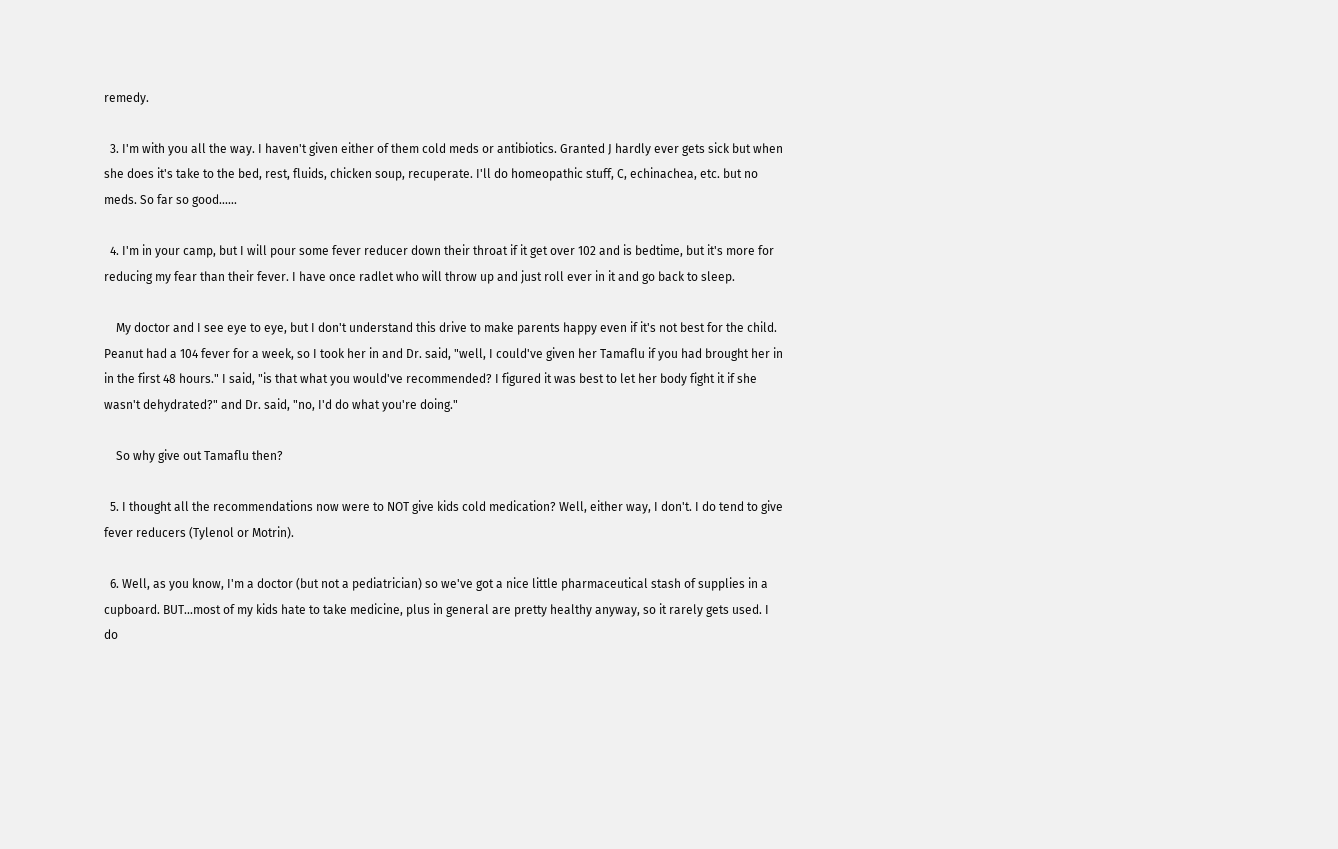remedy.

  3. I'm with you all the way. I haven't given either of them cold meds or antibiotics. Granted J hardly ever gets sick but when she does it's take to the bed, rest, fluids, chicken soup, recuperate. I'll do homeopathic stuff, C, echinachea, etc. but no meds. So far so good......

  4. I'm in your camp, but I will pour some fever reducer down their throat if it get over 102 and is bedtime, but it's more for reducing my fear than their fever. I have once radlet who will throw up and just roll ever in it and go back to sleep.

    My doctor and I see eye to eye, but I don't understand this drive to make parents happy even if it's not best for the child. Peanut had a 104 fever for a week, so I took her in and Dr. said, "well, I could've given her Tamaflu if you had brought her in in the first 48 hours." I said, "is that what you would've recommended? I figured it was best to let her body fight it if she wasn't dehydrated?" and Dr. said, "no, I'd do what you're doing."

    So why give out Tamaflu then?

  5. I thought all the recommendations now were to NOT give kids cold medication? Well, either way, I don't. I do tend to give fever reducers (Tylenol or Motrin).

  6. Well, as you know, I'm a doctor (but not a pediatrician) so we've got a nice little pharmaceutical stash of supplies in a cupboard. BUT...most of my kids hate to take medicine, plus in general are pretty healthy anyway, so it rarely gets used. I do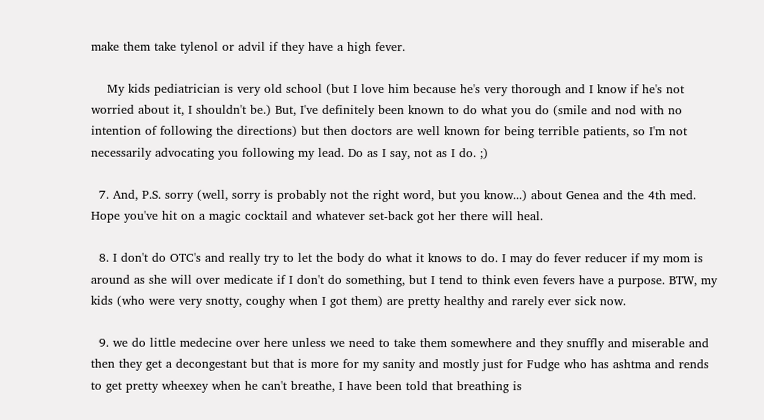make them take tylenol or advil if they have a high fever.

    My kids pediatrician is very old school (but I love him because he's very thorough and I know if he's not worried about it, I shouldn't be.) But, I've definitely been known to do what you do (smile and nod with no intention of following the directions) but then doctors are well known for being terrible patients, so I'm not necessarily advocating you following my lead. Do as I say, not as I do. ;)

  7. And, P.S. sorry (well, sorry is probably not the right word, but you know...) about Genea and the 4th med. Hope you've hit on a magic cocktail and whatever set-back got her there will heal.

  8. I don't do OTC's and really try to let the body do what it knows to do. I may do fever reducer if my mom is around as she will over medicate if I don't do something, but I tend to think even fevers have a purpose. BTW, my kids (who were very snotty, coughy when I got them) are pretty healthy and rarely ever sick now.

  9. we do little medecine over here unless we need to take them somewhere and they snuffly and miserable and then they get a decongestant but that is more for my sanity and mostly just for Fudge who has ashtma and rends to get pretty wheexey when he can't breathe, I have been told that breathing is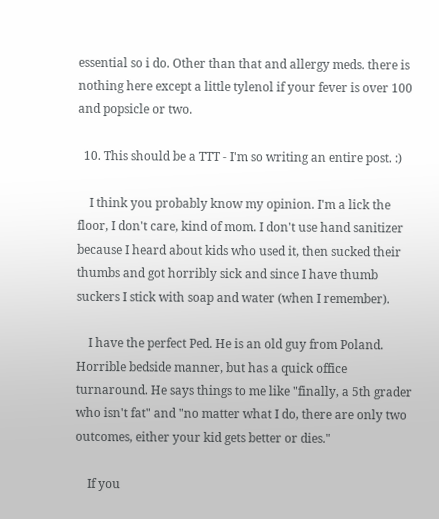essential so i do. Other than that and allergy meds. there is nothing here except a little tylenol if your fever is over 100 and popsicle or two.

  10. This should be a TTT - I'm so writing an entire post. :)

    I think you probably know my opinion. I'm a lick the floor, I don't care, kind of mom. I don't use hand sanitizer because I heard about kids who used it, then sucked their thumbs and got horribly sick and since I have thumb suckers I stick with soap and water (when I remember).

    I have the perfect Ped. He is an old guy from Poland. Horrible bedside manner, but has a quick office turnaround. He says things to me like "finally, a 5th grader who isn't fat" and "no matter what I do, there are only two outcomes, either your kid gets better or dies."

    If you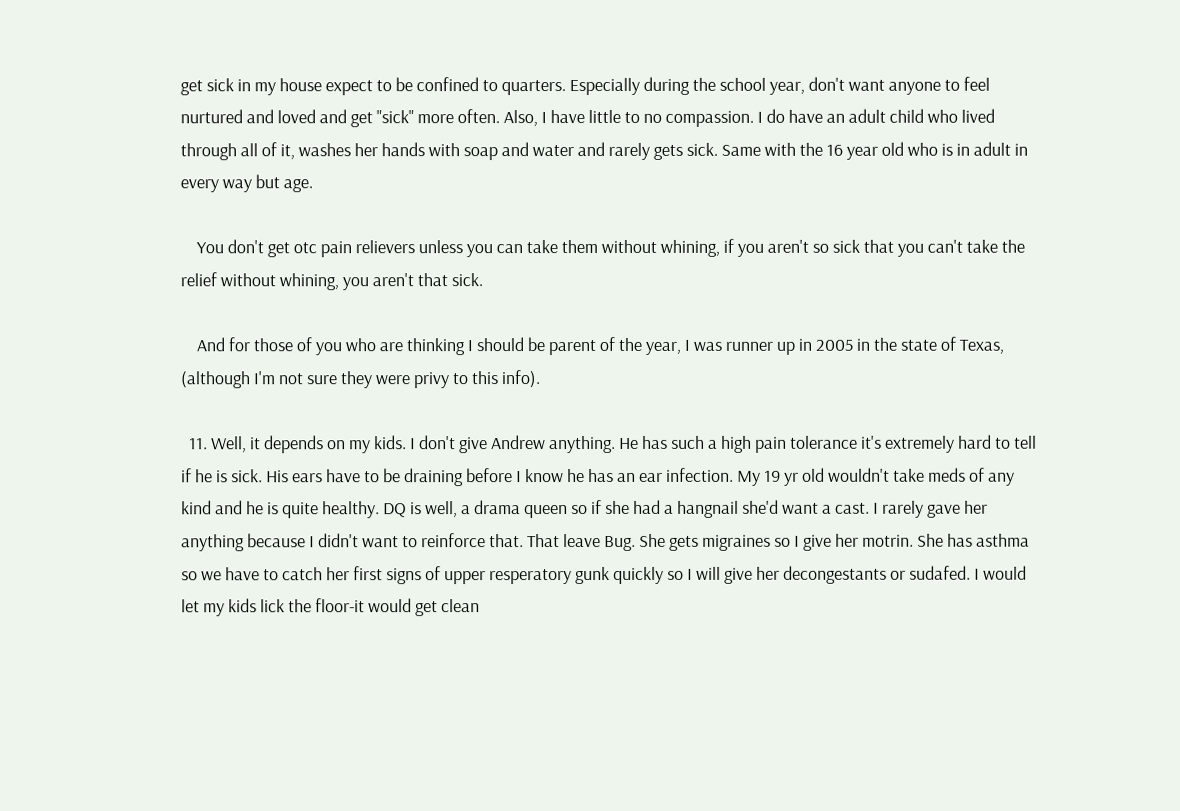get sick in my house expect to be confined to quarters. Especially during the school year, don't want anyone to feel nurtured and loved and get "sick" more often. Also, I have little to no compassion. I do have an adult child who lived through all of it, washes her hands with soap and water and rarely gets sick. Same with the 16 year old who is in adult in every way but age.

    You don't get otc pain relievers unless you can take them without whining, if you aren't so sick that you can't take the relief without whining, you aren't that sick.

    And for those of you who are thinking I should be parent of the year, I was runner up in 2005 in the state of Texas, (although I'm not sure they were privy to this info).

  11. Well, it depends on my kids. I don't give Andrew anything. He has such a high pain tolerance it's extremely hard to tell if he is sick. His ears have to be draining before I know he has an ear infection. My 19 yr old wouldn't take meds of any kind and he is quite healthy. DQ is well, a drama queen so if she had a hangnail she'd want a cast. I rarely gave her anything because I didn't want to reinforce that. That leave Bug. She gets migraines so I give her motrin. She has asthma so we have to catch her first signs of upper resperatory gunk quickly so I will give her decongestants or sudafed. I would let my kids lick the floor-it would get clean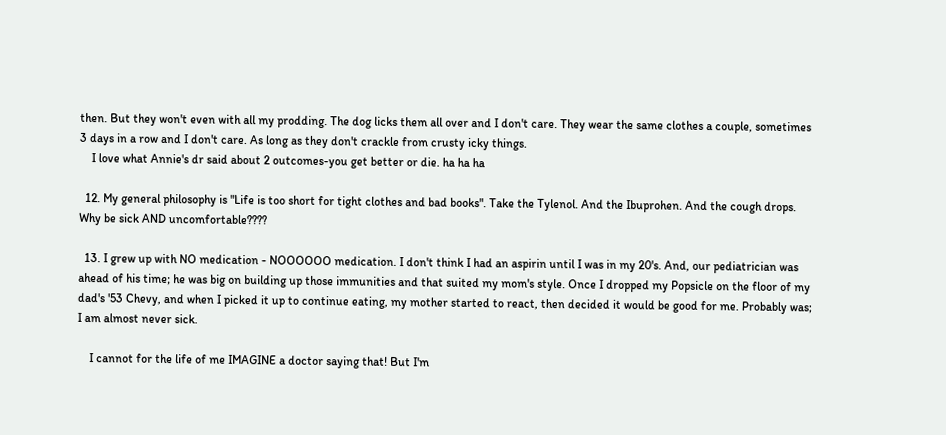then. But they won't even with all my prodding. The dog licks them all over and I don't care. They wear the same clothes a couple, sometimes 3 days in a row and I don't care. As long as they don't crackle from crusty icky things.
    I love what Annie's dr said about 2 outcomes-you get better or die. ha ha ha

  12. My general philosophy is "Life is too short for tight clothes and bad books". Take the Tylenol. And the Ibuprohen. And the cough drops. Why be sick AND uncomfortable????

  13. I grew up with NO medication - NOOOOOO medication. I don't think I had an aspirin until I was in my 20's. And, our pediatrician was ahead of his time; he was big on building up those immunities and that suited my mom's style. Once I dropped my Popsicle on the floor of my dad's '53 Chevy, and when I picked it up to continue eating, my mother started to react, then decided it would be good for me. Probably was; I am almost never sick.

    I cannot for the life of me IMAGINE a doctor saying that! But I'm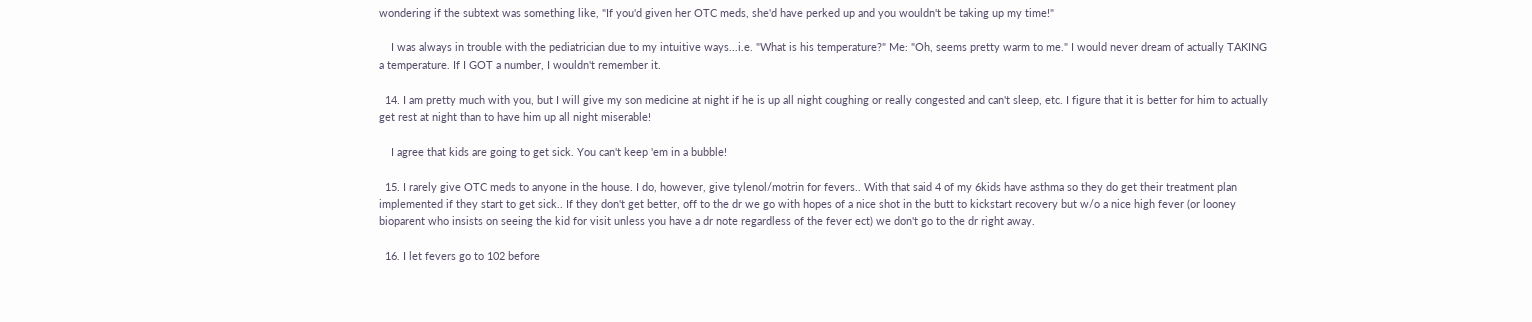wondering if the subtext was something like, "If you'd given her OTC meds, she'd have perked up and you wouldn't be taking up my time!"

    I was always in trouble with the pediatrician due to my intuitive ways...i.e. "What is his temperature?" Me: "Oh, seems pretty warm to me." I would never dream of actually TAKING a temperature. If I GOT a number, I wouldn't remember it.

  14. I am pretty much with you, but I will give my son medicine at night if he is up all night coughing or really congested and can't sleep, etc. I figure that it is better for him to actually get rest at night than to have him up all night miserable!

    I agree that kids are going to get sick. You can't keep 'em in a bubble!

  15. I rarely give OTC meds to anyone in the house. I do, however, give tylenol/motrin for fevers.. With that said 4 of my 6kids have asthma so they do get their treatment plan implemented if they start to get sick.. If they don't get better, off to the dr we go with hopes of a nice shot in the butt to kickstart recovery but w/o a nice high fever (or looney bioparent who insists on seeing the kid for visit unless you have a dr note regardless of the fever ect) we don't go to the dr right away.

  16. I let fevers go to 102 before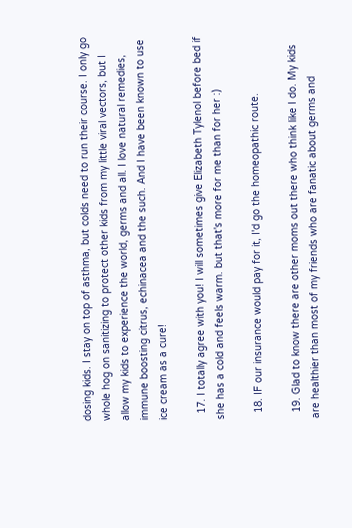dosing kids. I stay on top of asthma, but colds need to run their course. I only go whole hog on sanitizing to protect other kids from my little viral vectors, but I allow my kids to experience the world, germs and all. I love natural remedies, immune boosting citrus, echinacea and the such. And I have been known to use ice cream as a cure!

  17. I totally agree with you! I will sometimes give Elizabeth Tylenol before bed if she has a cold and feels warm. but that's more for me than for her :)

  18. IF our insurance would pay for it, I'd go the homeopathic route.

  19. Glad to know there are other moms out there who think like I do. My kids are healthier than most of my friends who are fanatic about germs and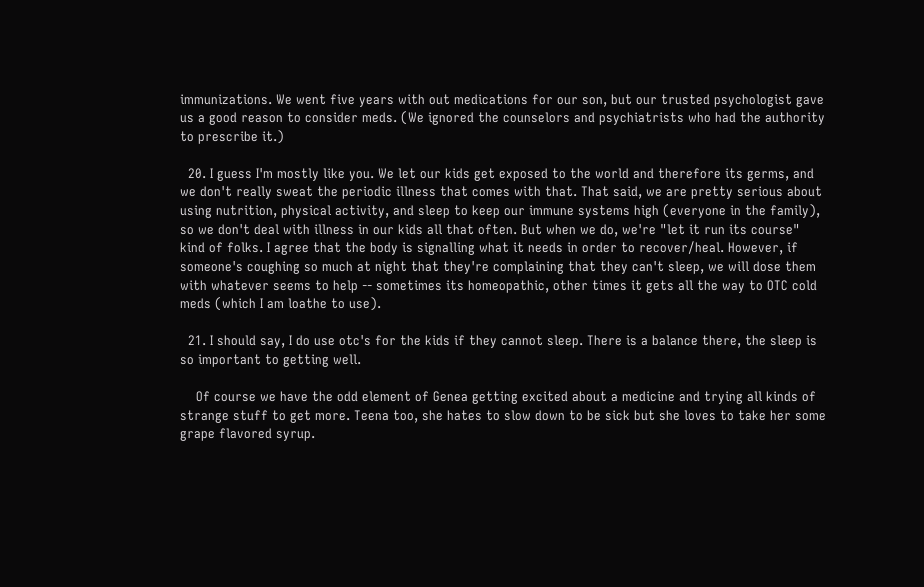immunizations. We went five years with out medications for our son, but our trusted psychologist gave us a good reason to consider meds. (We ignored the counselors and psychiatrists who had the authority to prescribe it.)

  20. I guess I'm mostly like you. We let our kids get exposed to the world and therefore its germs, and we don't really sweat the periodic illness that comes with that. That said, we are pretty serious about using nutrition, physical activity, and sleep to keep our immune systems high (everyone in the family), so we don't deal with illness in our kids all that often. But when we do, we're "let it run its course" kind of folks. I agree that the body is signalling what it needs in order to recover/heal. However, if someone's coughing so much at night that they're complaining that they can't sleep, we will dose them with whatever seems to help -- sometimes its homeopathic, other times it gets all the way to OTC cold meds (which I am loathe to use).

  21. I should say, I do use otc's for the kids if they cannot sleep. There is a balance there, the sleep is so important to getting well.

    Of course we have the odd element of Genea getting excited about a medicine and trying all kinds of strange stuff to get more. Teena too, she hates to slow down to be sick but she loves to take her some grape flavored syrup.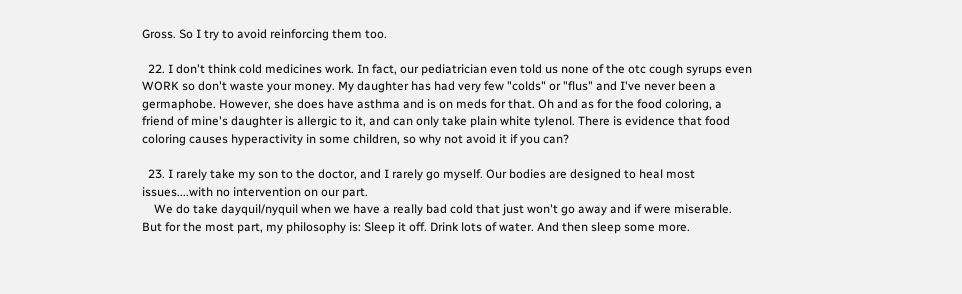Gross. So I try to avoid reinforcing them too.

  22. I don't think cold medicines work. In fact, our pediatrician even told us none of the otc cough syrups even WORK so don't waste your money. My daughter has had very few "colds" or "flus" and I've never been a germaphobe. However, she does have asthma and is on meds for that. Oh and as for the food coloring, a friend of mine's daughter is allergic to it, and can only take plain white tylenol. There is evidence that food coloring causes hyperactivity in some children, so why not avoid it if you can?

  23. I rarely take my son to the doctor, and I rarely go myself. Our bodies are designed to heal most issues....with no intervention on our part.
    We do take dayquil/nyquil when we have a really bad cold that just won't go away and if were miserable. But for the most part, my philosophy is: Sleep it off. Drink lots of water. And then sleep some more.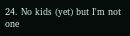24. No kids (yet) but I'm not one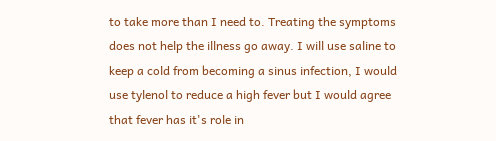to take more than I need to. Treating the symptoms does not help the illness go away. I will use saline to keep a cold from becoming a sinus infection, I would use tylenol to reduce a high fever but I would agree that fever has it's role in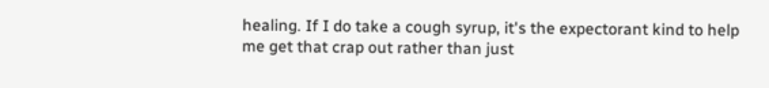healing. If I do take a cough syrup, it's the expectorant kind to help me get that crap out rather than just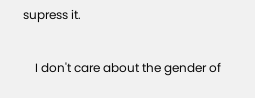supress it.

    I don't care about the gender of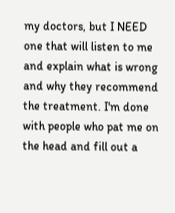my doctors, but I NEED one that will listen to me and explain what is wrong and why they recommend the treatment. I'm done with people who pat me on the head and fill out a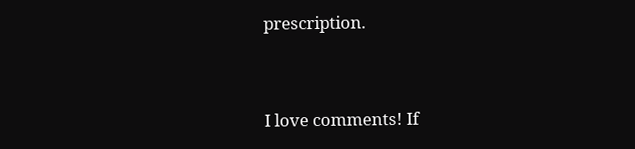prescription.


I love comments! If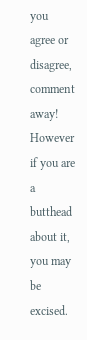you agree or disagree, comment away! However if you are a butthead about it, you may be excised.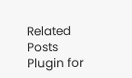Related Posts Plugin for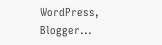WordPress, Blogger...